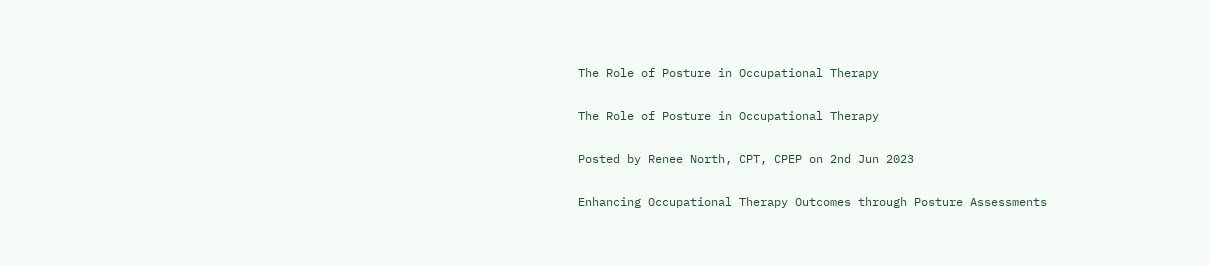The Role of Posture in Occupational Therapy

The Role of Posture in Occupational Therapy

Posted by Renee North, CPT, CPEP on 2nd Jun 2023

Enhancing Occupational Therapy Outcomes through Posture Assessments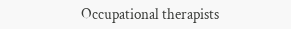Occupational therapists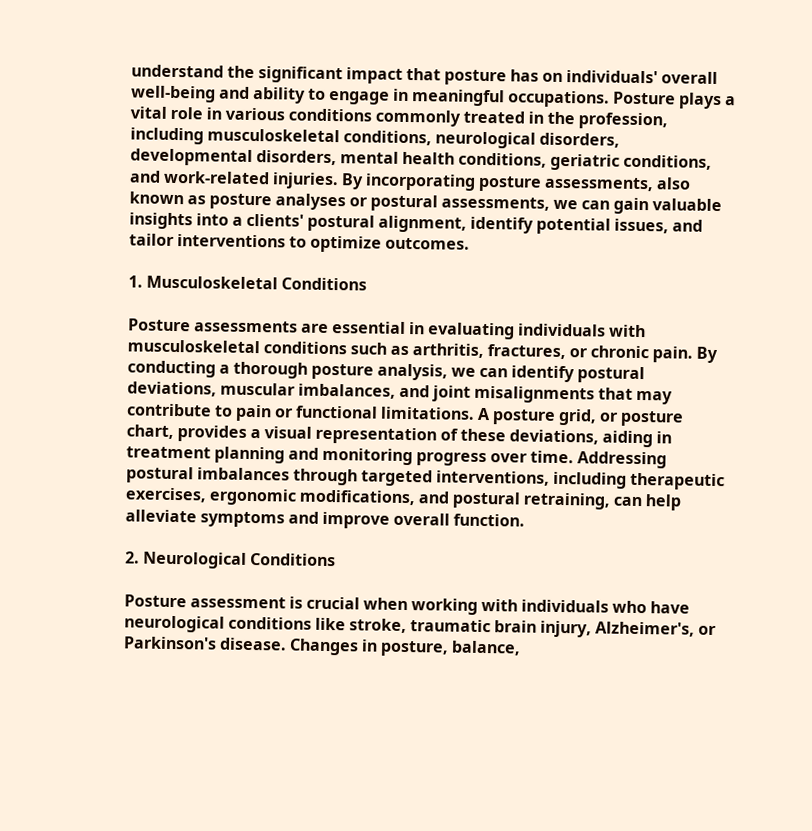understand the significant impact that posture has on individuals' overall well-being and ability to engage in meaningful occupations. Posture plays a vital role in various conditions commonly treated in the profession, including musculoskeletal conditions, neurological disorders, developmental disorders, mental health conditions, geriatric conditions, and work-related injuries. By incorporating posture assessments, also known as posture analyses or postural assessments, we can gain valuable insights into a clients' postural alignment, identify potential issues, and tailor interventions to optimize outcomes.

1. Musculoskeletal Conditions

Posture assessments are essential in evaluating individuals with musculoskeletal conditions such as arthritis, fractures, or chronic pain. By conducting a thorough posture analysis, we can identify postural deviations, muscular imbalances, and joint misalignments that may contribute to pain or functional limitations. A posture grid, or posture chart, provides a visual representation of these deviations, aiding in treatment planning and monitoring progress over time. Addressing postural imbalances through targeted interventions, including therapeutic exercises, ergonomic modifications, and postural retraining, can help alleviate symptoms and improve overall function.

2. Neurological Conditions

Posture assessment is crucial when working with individuals who have neurological conditions like stroke, traumatic brain injury, Alzheimer's, or Parkinson's disease. Changes in posture, balance,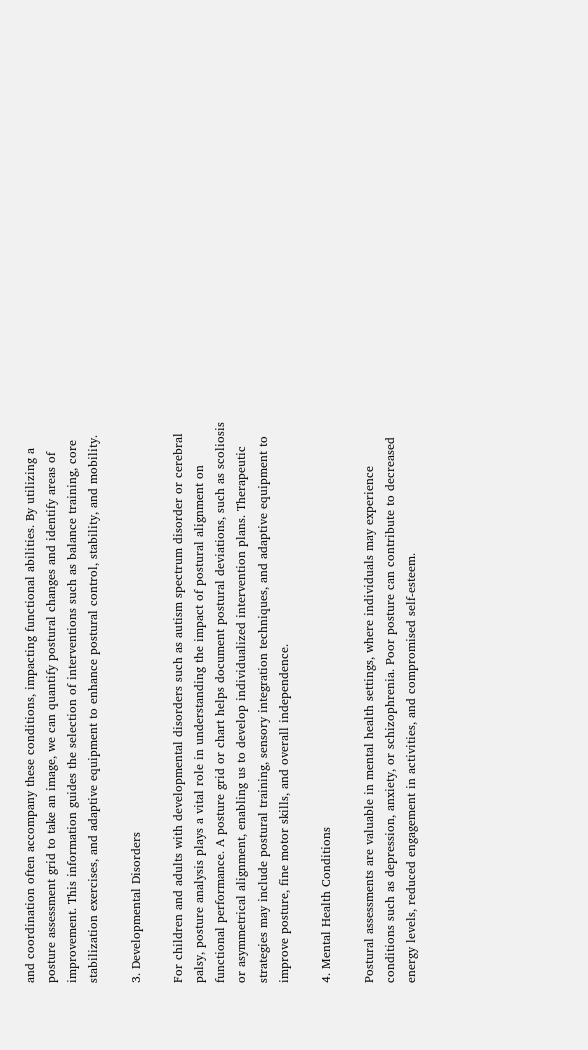and coordination often accompany these conditions, impacting functional abilities. By utilizing a posture assessment grid to take an image, we can quantify postural changes and identify areas of improvement. This information guides the selection of interventions such as balance training, core stabilization exercises, and adaptive equipment to enhance postural control, stability, and mobility.

3. Developmental Disorders

For children and adults with developmental disorders such as autism spectrum disorder or cerebral palsy, posture analysis plays a vital role in understanding the impact of postural alignment on functional performance. A posture grid or chart helps document postural deviations, such as scoliosis or asymmetrical alignment, enabling us to develop individualized intervention plans. Therapeutic strategies may include postural training, sensory integration techniques, and adaptive equipment to improve posture, fine motor skills, and overall independence.

4. Mental Health Conditions

Postural assessments are valuable in mental health settings, where individuals may experience conditions such as depression, anxiety, or schizophrenia. Poor posture can contribute to decreased energy levels, reduced engagement in activities, and compromised self-esteem.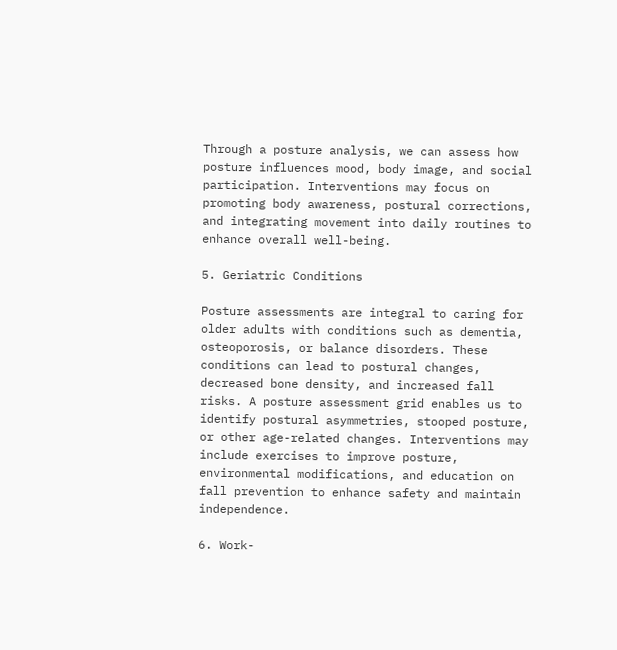Through a posture analysis, we can assess how posture influences mood, body image, and social participation. Interventions may focus on promoting body awareness, postural corrections, and integrating movement into daily routines to enhance overall well-being.

5. Geriatric Conditions

Posture assessments are integral to caring for older adults with conditions such as dementia, osteoporosis, or balance disorders. These conditions can lead to postural changes, decreased bone density, and increased fall risks. A posture assessment grid enables us to identify postural asymmetries, stooped posture, or other age-related changes. Interventions may include exercises to improve posture, environmental modifications, and education on fall prevention to enhance safety and maintain independence.

6. Work-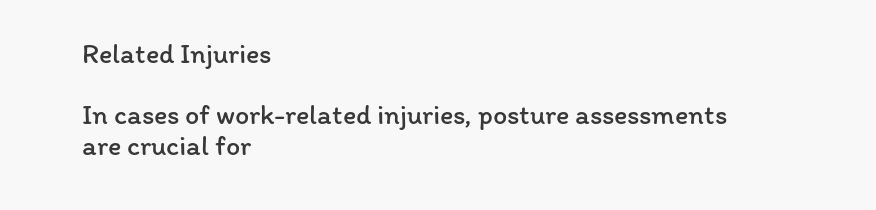Related Injuries

In cases of work-related injuries, posture assessments are crucial for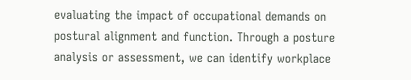evaluating the impact of occupational demands on postural alignment and function. Through a posture analysis or assessment, we can identify workplace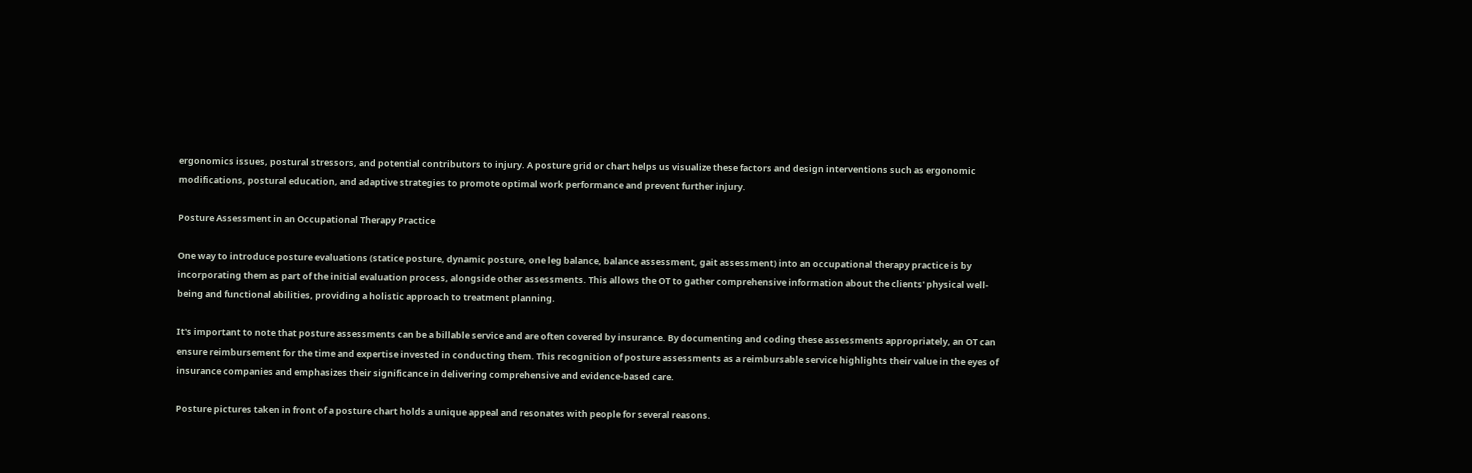ergonomics issues, postural stressors, and potential contributors to injury. A posture grid or chart helps us visualize these factors and design interventions such as ergonomic modifications, postural education, and adaptive strategies to promote optimal work performance and prevent further injury.

Posture Assessment in an Occupational Therapy Practice

One way to introduce posture evaluations (statice posture, dynamic posture, one leg balance, balance assessment, gait assessment) into an occupational therapy practice is by incorporating them as part of the initial evaluation process, alongside other assessments. This allows the OT to gather comprehensive information about the clients' physical well-being and functional abilities, providing a holistic approach to treatment planning.

It's important to note that posture assessments can be a billable service and are often covered by insurance. By documenting and coding these assessments appropriately, an OT can ensure reimbursement for the time and expertise invested in conducting them. This recognition of posture assessments as a reimbursable service highlights their value in the eyes of insurance companies and emphasizes their significance in delivering comprehensive and evidence-based care.

Posture pictures taken in front of a posture chart holds a unique appeal and resonates with people for several reasons.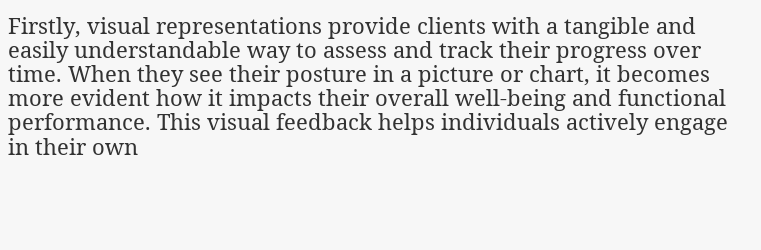Firstly, visual representations provide clients with a tangible and easily understandable way to assess and track their progress over time. When they see their posture in a picture or chart, it becomes more evident how it impacts their overall well-being and functional performance. This visual feedback helps individuals actively engage in their own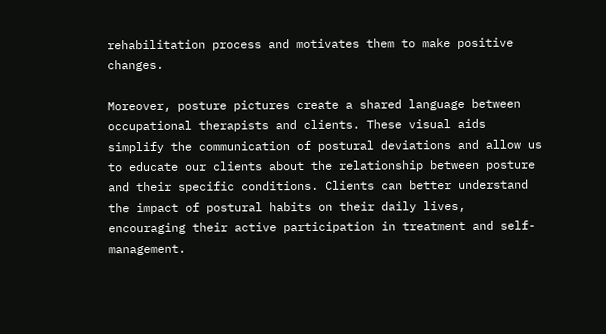rehabilitation process and motivates them to make positive changes.

Moreover, posture pictures create a shared language between occupational therapists and clients. These visual aids simplify the communication of postural deviations and allow us to educate our clients about the relationship between posture and their specific conditions. Clients can better understand the impact of postural habits on their daily lives, encouraging their active participation in treatment and self-management.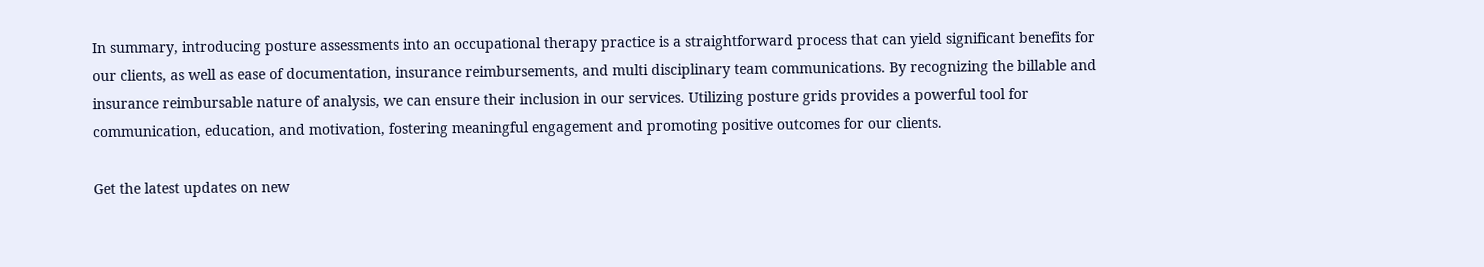In summary, introducing posture assessments into an occupational therapy practice is a straightforward process that can yield significant benefits for our clients, as well as ease of documentation, insurance reimbursements, and multi disciplinary team communications. By recognizing the billable and insurance reimbursable nature of analysis, we can ensure their inclusion in our services. Utilizing posture grids provides a powerful tool for communication, education, and motivation, fostering meaningful engagement and promoting positive outcomes for our clients.

Get the latest updates on new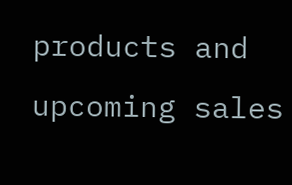products and upcoming sales